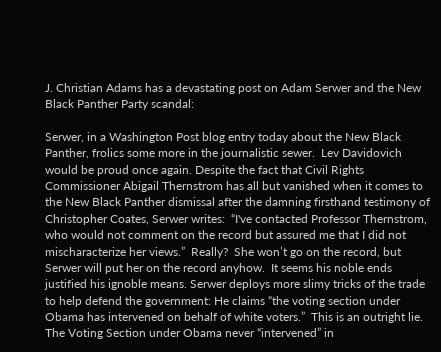J. Christian Adams has a devastating post on Adam Serwer and the New Black Panther Party scandal:

Serwer, in a Washington Post blog entry today about the New Black Panther, frolics some more in the journalistic sewer.  Lev Davidovich would be proud once again. Despite the fact that Civil Rights Commissioner Abigail Thernstrom has all but vanished when it comes to the New Black Panther dismissal after the damning firsthand testimony of Christopher Coates, Serwer writes:  “I've contacted Professor Thernstrom, who would not comment on the record but assured me that I did not mischaracterize her views.”  Really?  She won’t go on the record, but Serwer will put her on the record anyhow.  It seems his noble ends justified his ignoble means. Serwer deploys more slimy tricks of the trade to help defend the government: He claims “the voting section under Obama has intervened on behalf of white voters.”  This is an outright lie.  The Voting Section under Obama never “intervened” in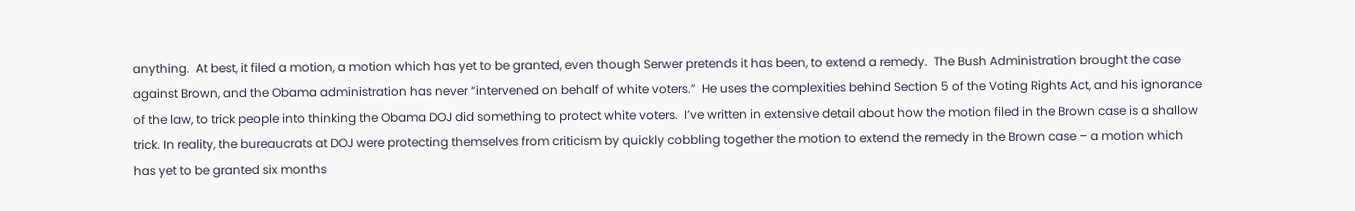anything.  At best, it filed a motion, a motion which has yet to be granted, even though Serwer pretends it has been, to extend a remedy.  The Bush Administration brought the case against Brown, and the Obama administration has never “intervened on behalf of white voters.”  He uses the complexities behind Section 5 of the Voting Rights Act, and his ignorance of the law, to trick people into thinking the Obama DOJ did something to protect white voters.  I’ve written in extensive detail about how the motion filed in the Brown case is a shallow trick. In reality, the bureaucrats at DOJ were protecting themselves from criticism by quickly cobbling together the motion to extend the remedy in the Brown case – a motion which has yet to be granted six months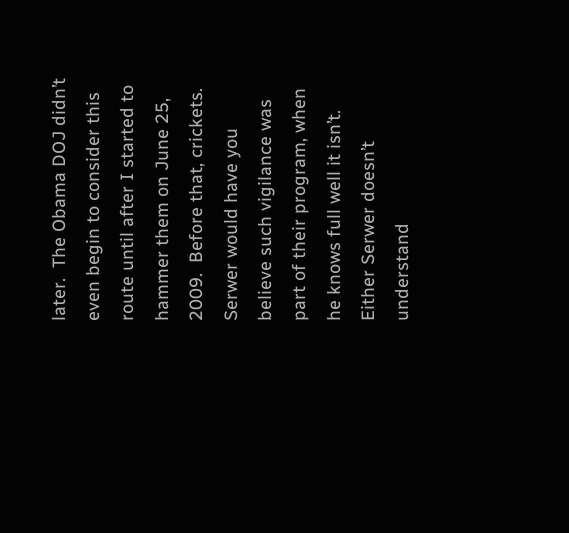later.  The Obama DOJ didn’t even begin to consider this route until after I started to hammer them on June 25, 2009.  Before that, crickets.   Serwer would have you believe such vigilance was part of their program, when he knows full well it isn’t.  Either Serwer doesn’t understand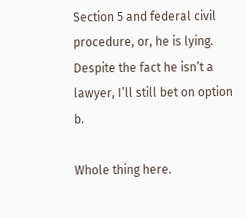Section 5 and federal civil procedure, or, he is lying.  Despite the fact he isn’t a lawyer, I’ll still bet on option b.

Whole thing here.